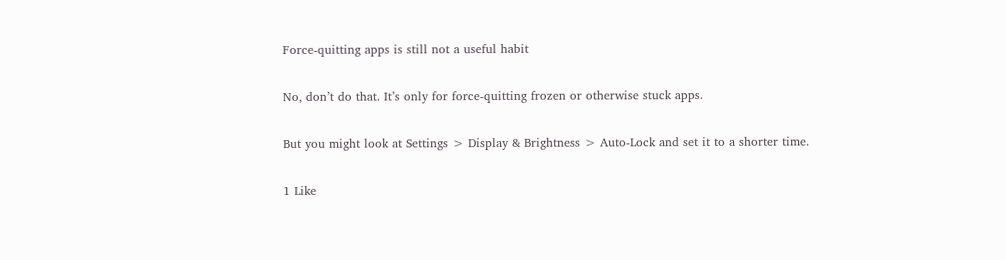Force-quitting apps is still not a useful habit

No, don’t do that. It’s only for force-quitting frozen or otherwise stuck apps.

But you might look at Settings > Display & Brightness > Auto-Lock and set it to a shorter time.

1 Like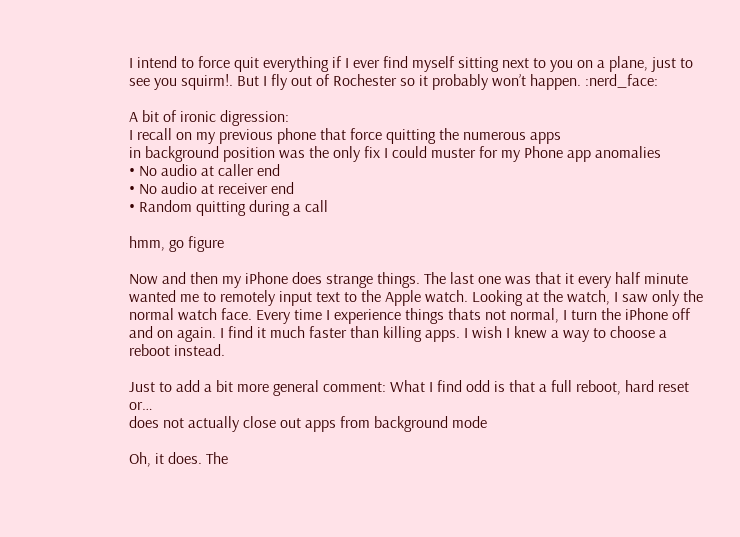I intend to force quit everything if I ever find myself sitting next to you on a plane, just to see you squirm!. But I fly out of Rochester so it probably won’t happen. :nerd_face:

A bit of ironic digression:
I recall on my previous phone that force quitting the numerous apps
in background position was the only fix I could muster for my Phone app anomalies
• No audio at caller end
• No audio at receiver end
• Random quitting during a call

hmm, go figure

Now and then my iPhone does strange things. The last one was that it every half minute wanted me to remotely input text to the Apple watch. Looking at the watch, I saw only the normal watch face. Every time I experience things thats not normal, I turn the iPhone off and on again. I find it much faster than killing apps. I wish I knew a way to choose a reboot instead.

Just to add a bit more general comment: What I find odd is that a full reboot, hard reset or…
does not actually close out apps from background mode

Oh, it does. The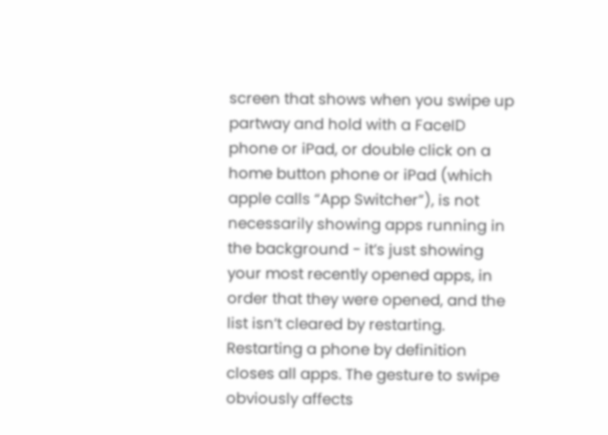screen that shows when you swipe up partway and hold with a FaceID phone or iPad, or double click on a home button phone or iPad (which apple calls “App Switcher”), is not necessarily showing apps running in the background - it’s just showing your most recently opened apps, in order that they were opened, and the list isn’t cleared by restarting. Restarting a phone by definition closes all apps. The gesture to swipe obviously affects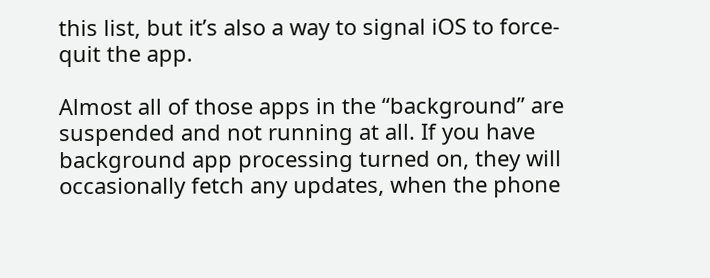this list, but it’s also a way to signal iOS to force-quit the app.

Almost all of those apps in the “background” are suspended and not running at all. If you have background app processing turned on, they will occasionally fetch any updates, when the phone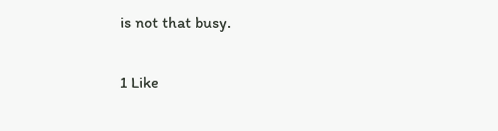is not that busy.

1 Like